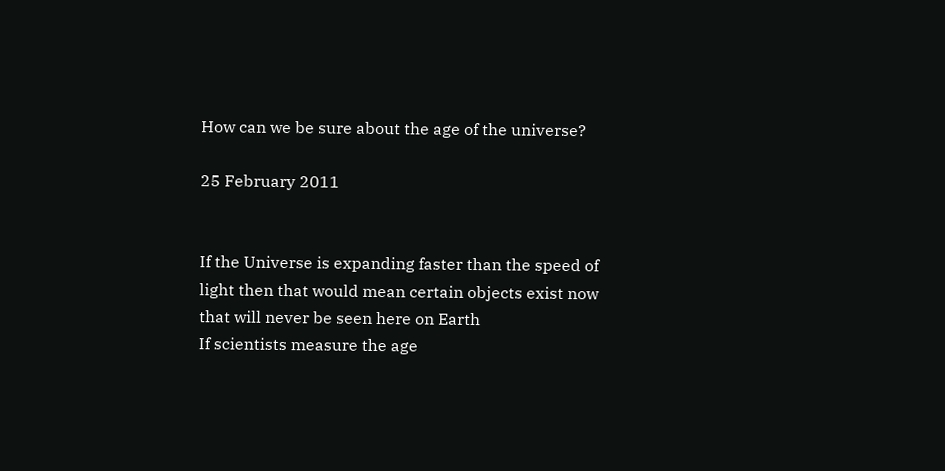How can we be sure about the age of the universe?

25 February 2011


If the Universe is expanding faster than the speed of light then that would mean certain objects exist now that will never be seen here on Earth
If scientists measure the age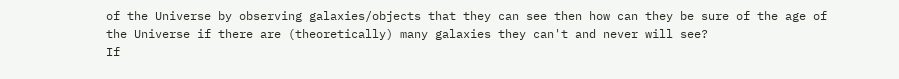of the Universe by observing galaxies/objects that they can see then how can they be sure of the age of the Universe if there are (theoretically) many galaxies they can't and never will see?
If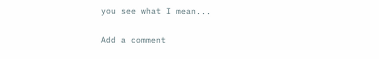you see what I mean...

Add a comment